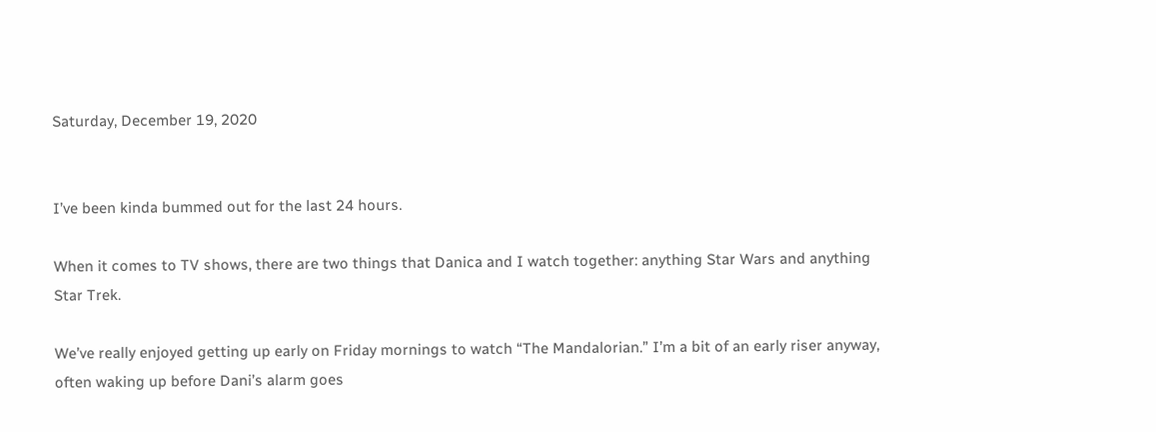Saturday, December 19, 2020


I’ve been kinda bummed out for the last 24 hours.

When it comes to TV shows, there are two things that Danica and I watch together: anything Star Wars and anything Star Trek.

We’ve really enjoyed getting up early on Friday mornings to watch “The Mandalorian.” I’m a bit of an early riser anyway, often waking up before Dani’s alarm goes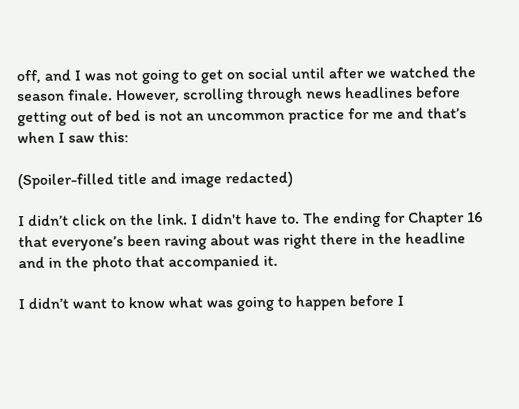off, and I was not going to get on social until after we watched the season finale. However, scrolling through news headlines before getting out of bed is not an uncommon practice for me and that’s when I saw this:

(Spoiler-filled title and image redacted)

I didn’t click on the link. I didn't have to. The ending for Chapter 16 that everyone’s been raving about was right there in the headline and in the photo that accompanied it.

I didn’t want to know what was going to happen before I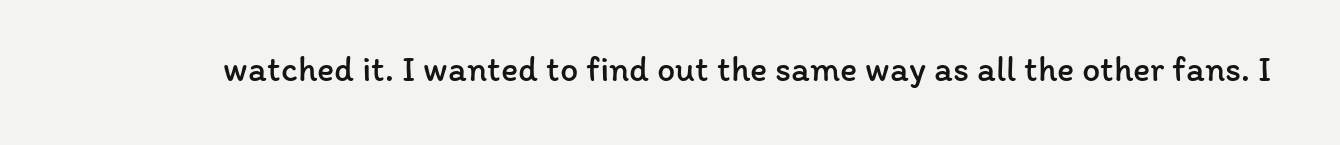watched it. I wanted to find out the same way as all the other fans. I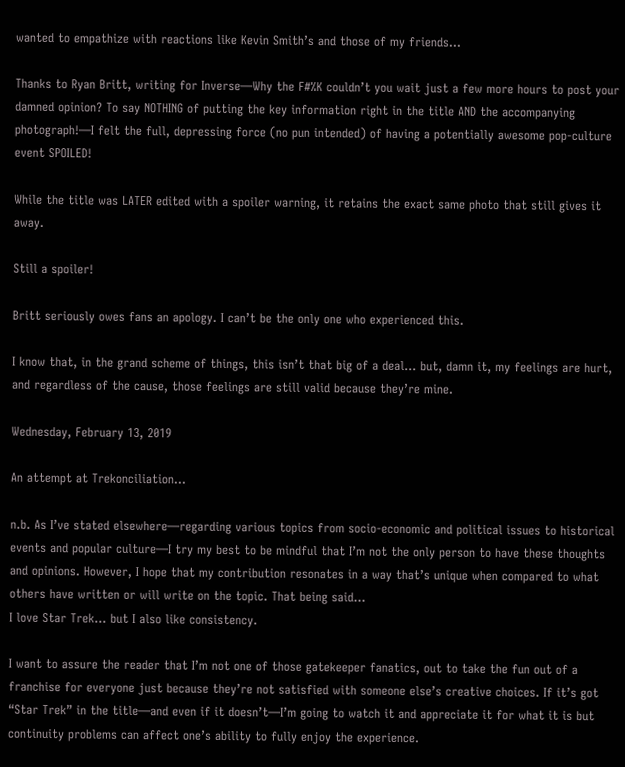wanted to empathize with reactions like Kevin Smith’s and those of my friends…

Thanks to Ryan Britt, writing for Inverse—Why the F#%K couldn’t you wait just a few more hours to post your damned opinion? To say NOTHING of putting the key information right in the title AND the accompanying photograph!—I felt the full, depressing force (no pun intended) of having a potentially awesome pop-culture event SPOILED!

While the title was LATER edited with a spoiler warning, it retains the exact same photo that still gives it away.

Still a spoiler!

Britt seriously owes fans an apology. I can’t be the only one who experienced this.

I know that, in the grand scheme of things, this isn’t that big of a deal… but, damn it, my feelings are hurt, and regardless of the cause, those feelings are still valid because they’re mine.

Wednesday, February 13, 2019

An attempt at Trekonciliation…

n.b. As I’ve stated elsewhere—regarding various topics from socio-economic and political issues to historical events and popular culture—I try my best to be mindful that I’m not the only person to have these thoughts and opinions. However, I hope that my contribution resonates in a way that’s unique when compared to what others have written or will write on the topic. That being said…
I love Star Trek… but I also like consistency.

I want to assure the reader that I’m not one of those gatekeeper fanatics, out to take the fun out of a franchise for everyone just because they’re not satisfied with someone else’s creative choices. If it’s got “Star Trek” in the title—and even if it doesn’t—I’m going to watch it and appreciate it for what it is but continuity problems can affect one’s ability to fully enjoy the experience.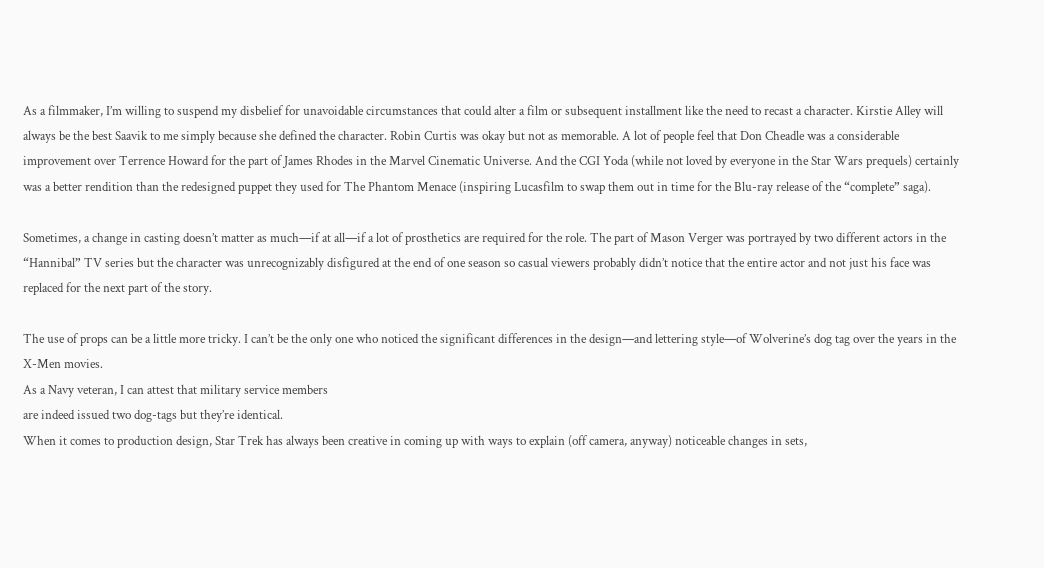As a filmmaker, I’m willing to suspend my disbelief for unavoidable circumstances that could alter a film or subsequent installment like the need to recast a character. Kirstie Alley will always be the best Saavik to me simply because she defined the character. Robin Curtis was okay but not as memorable. A lot of people feel that Don Cheadle was a considerable improvement over Terrence Howard for the part of James Rhodes in the Marvel Cinematic Universe. And the CGI Yoda (while not loved by everyone in the Star Wars prequels) certainly was a better rendition than the redesigned puppet they used for The Phantom Menace (inspiring Lucasfilm to swap them out in time for the Blu-ray release of the “complete” saga).

Sometimes, a change in casting doesn’t matter as much—if at all—if a lot of prosthetics are required for the role. The part of Mason Verger was portrayed by two different actors in the “Hannibal” TV series but the character was unrecognizably disfigured at the end of one season so casual viewers probably didn’t notice that the entire actor and not just his face was replaced for the next part of the story.

The use of props can be a little more tricky. I can’t be the only one who noticed the significant differences in the design—and lettering style—of Wolverine’s dog tag over the years in the X-Men movies.
As a Navy veteran, I can attest that military service members
are indeed issued two dog-tags but they’re identical.
When it comes to production design, Star Trek has always been creative in coming up with ways to explain (off camera, anyway) noticeable changes in sets,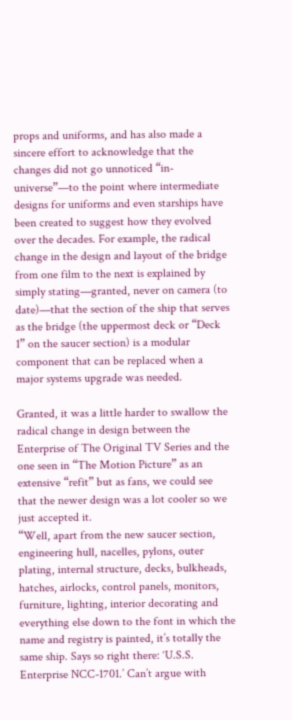props and uniforms, and has also made a sincere effort to acknowledge that the changes did not go unnoticed “in-universe”—to the point where intermediate designs for uniforms and even starships have been created to suggest how they evolved over the decades. For example, the radical change in the design and layout of the bridge from one film to the next is explained by simply stating—granted, never on camera (to date)—that the section of the ship that serves as the bridge (the uppermost deck or “Deck 1” on the saucer section) is a modular component that can be replaced when a major systems upgrade was needed.

Granted, it was a little harder to swallow the radical change in design between the Enterprise of The Original TV Series and the one seen in “The Motion Picture” as an extensive “refit” but as fans, we could see that the newer design was a lot cooler so we just accepted it.
“Well, apart from the new saucer section, engineering hull, nacelles, pylons, outer plating, internal structure, decks, bulkheads, hatches, airlocks, control panels, monitors, furniture, lighting, interior decorating and everything else down to the font in which the name and registry is painted, it’s totally the same ship. Says so right there: ‘U.S.S. Enterprise NCC-1701.’ Can’t argue with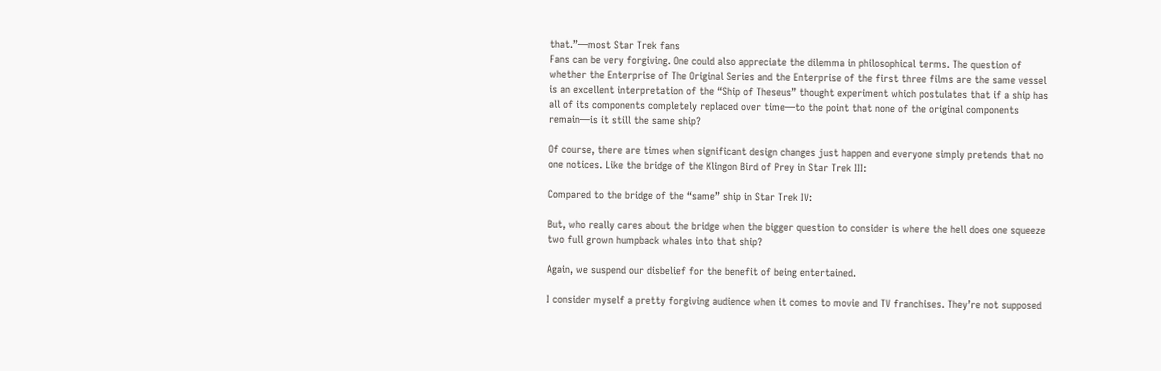that.”—most Star Trek fans
Fans can be very forgiving. One could also appreciate the dilemma in philosophical terms. The question of whether the Enterprise of The Original Series and the Enterprise of the first three films are the same vessel is an excellent interpretation of the “Ship of Theseus” thought experiment which postulates that if a ship has all of its components completely replaced over time—to the point that none of the original components remain—is it still the same ship?

Of course, there are times when significant design changes just happen and everyone simply pretends that no one notices. Like the bridge of the Klingon Bird of Prey in Star Trek III:

Compared to the bridge of the “same” ship in Star Trek IV:

But, who really cares about the bridge when the bigger question to consider is where the hell does one squeeze two full grown humpback whales into that ship?

Again, we suspend our disbelief for the benefit of being entertained.

I consider myself a pretty forgiving audience when it comes to movie and TV franchises. They’re not supposed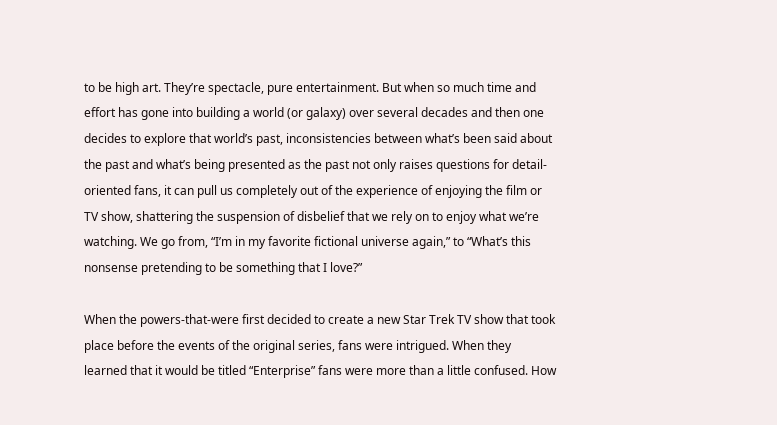to be high art. They’re spectacle, pure entertainment. But when so much time and effort has gone into building a world (or galaxy) over several decades and then one decides to explore that world’s past, inconsistencies between what’s been said about the past and what’s being presented as the past not only raises questions for detail-oriented fans, it can pull us completely out of the experience of enjoying the film or TV show, shattering the suspension of disbelief that we rely on to enjoy what we’re watching. We go from, “I’m in my favorite fictional universe again,” to “What’s this nonsense pretending to be something that I love?”

When the powers-that-were first decided to create a new Star Trek TV show that took place before the events of the original series, fans were intrigued. When they learned that it would be titled “Enterprise” fans were more than a little confused. How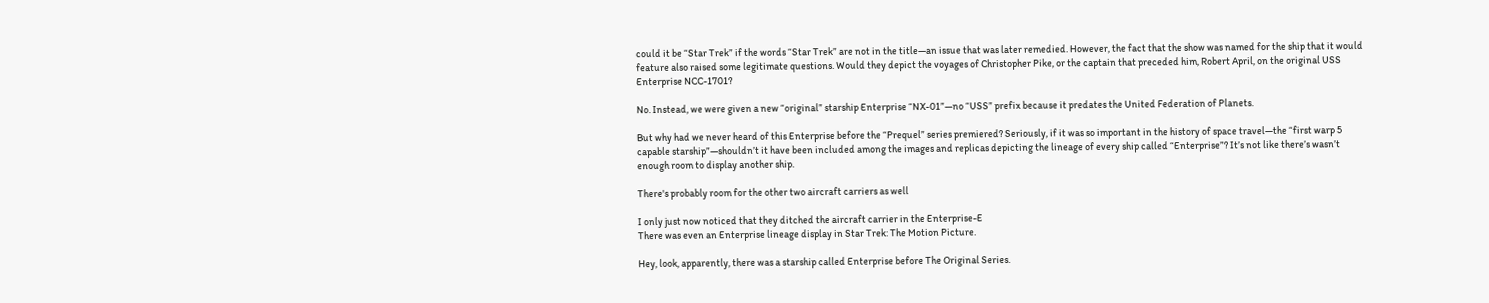could it be “Star Trek” if the words “Star Trek” are not in the title—an issue that was later remedied. However, the fact that the show was named for the ship that it would feature also raised some legitimate questions. Would they depict the voyages of Christopher Pike, or the captain that preceded him, Robert April, on the original USS Enterprise NCC-1701?

No. Instead, we were given a new “original” starship Enterprise “NX-01”—no “USS” prefix because it predates the United Federation of Planets.

But why had we never heard of this Enterprise before the “Prequel” series premiered? Seriously, if it was so important in the history of space travel—the “first warp 5 capable starship”—shouldn’t it have been included among the images and replicas depicting the lineage of every ship called “Enterprise”? It’s not like there’s wasn’t enough room to display another ship.

There's probably room for the other two aircraft carriers as well

I only just now noticed that they ditched the aircraft carrier in the Enterprise-E
There was even an Enterprise lineage display in Star Trek: The Motion Picture.

Hey, look, apparently, there was a starship called Enterprise before The Original Series.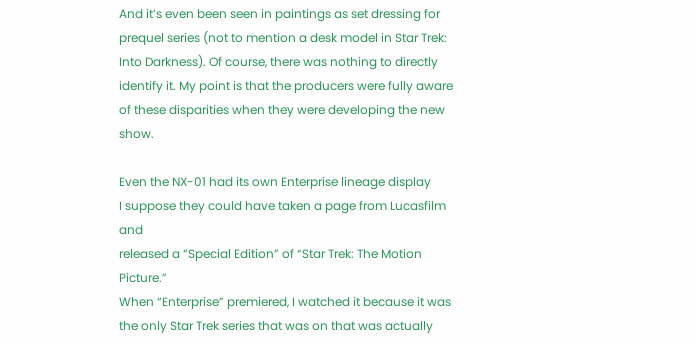And it’s even been seen in paintings as set dressing for prequel series (not to mention a desk model in Star Trek: Into Darkness). Of course, there was nothing to directly identify it. My point is that the producers were fully aware of these disparities when they were developing the new show.

Even the NX-01 had its own Enterprise lineage display
I suppose they could have taken a page from Lucasfilm and
released a “Special Edition” of “Star Trek: The Motion Picture.”
When “Enterprise” premiered, I watched it because it was the only Star Trek series that was on that was actually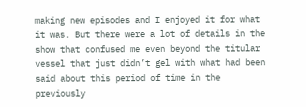making new episodes and I enjoyed it for what it was. But there were a lot of details in the show that confused me even beyond the titular vessel that just didn’t gel with what had been said about this period of time in the previously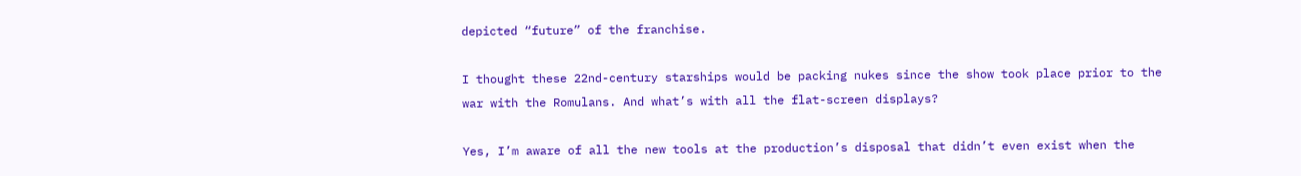depicted “future” of the franchise.

I thought these 22nd-century starships would be packing nukes since the show took place prior to the war with the Romulans. And what’s with all the flat-screen displays?

Yes, I’m aware of all the new tools at the production’s disposal that didn’t even exist when the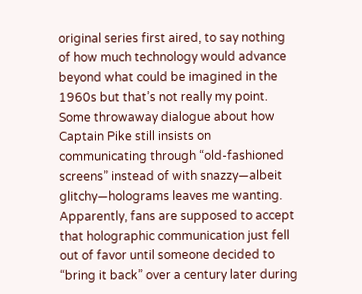original series first aired, to say nothing of how much technology would advance beyond what could be imagined in the 1960s but that’s not really my point. Some throwaway dialogue about how Captain Pike still insists on communicating through “old-fashioned screens” instead of with snazzy—albeit glitchy—holograms leaves me wanting. Apparently, fans are supposed to accept that holographic communication just fell out of favor until someone decided to “bring it back” over a century later during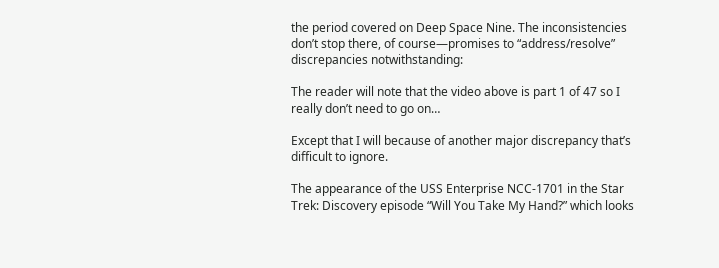the period covered on Deep Space Nine. The inconsistencies don’t stop there, of course—promises to “address/resolve” discrepancies notwithstanding:

The reader will note that the video above is part 1 of 47 so I really don’t need to go on…

Except that I will because of another major discrepancy that’s difficult to ignore.

The appearance of the USS Enterprise NCC-1701 in the Star Trek: Discovery episode “Will You Take My Hand?” which looks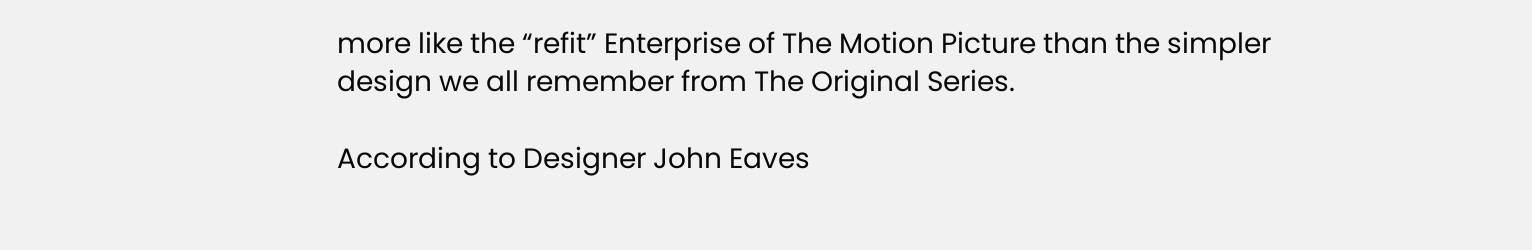more like the “refit” Enterprise of The Motion Picture than the simpler design we all remember from The Original Series.

According to Designer John Eaves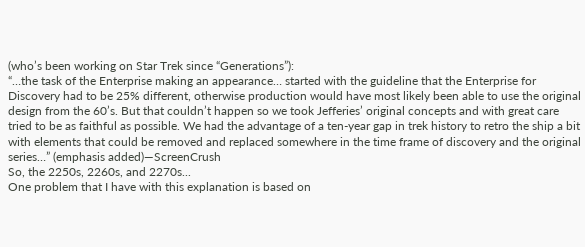(who’s been working on Star Trek since “Generations”):
“…the task of the Enterprise making an appearance… started with the guideline that the Enterprise for Discovery had to be 25% different, otherwise production would have most likely been able to use the original design from the 60’s. But that couldn’t happen so we took Jefferies’ original concepts and with great care tried to be as faithful as possible. We had the advantage of a ten-year gap in trek history to retro the ship a bit with elements that could be removed and replaced somewhere in the time frame of discovery and the original series…” (emphasis added)—ScreenCrush
So, the 2250s, 2260s, and 2270s...
One problem that I have with this explanation is based on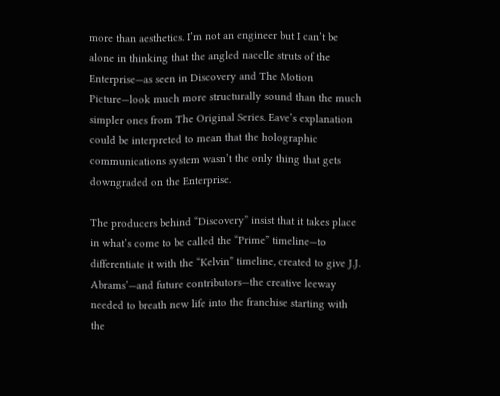more than aesthetics. I’m not an engineer but I can’t be alone in thinking that the angled nacelle struts of the Enterprise—as seen in Discovery and The Motion Picture—look much more structurally sound than the much simpler ones from The Original Series. Eave’s explanation could be interpreted to mean that the holographic communications system wasn’t the only thing that gets downgraded on the Enterprise.

The producers behind “Discovery” insist that it takes place in what’s come to be called the “Prime” timeline—to differentiate it with the “Kelvin” timeline, created to give J.J. Abrams’—and future contributors—the creative leeway needed to breath new life into the franchise starting with the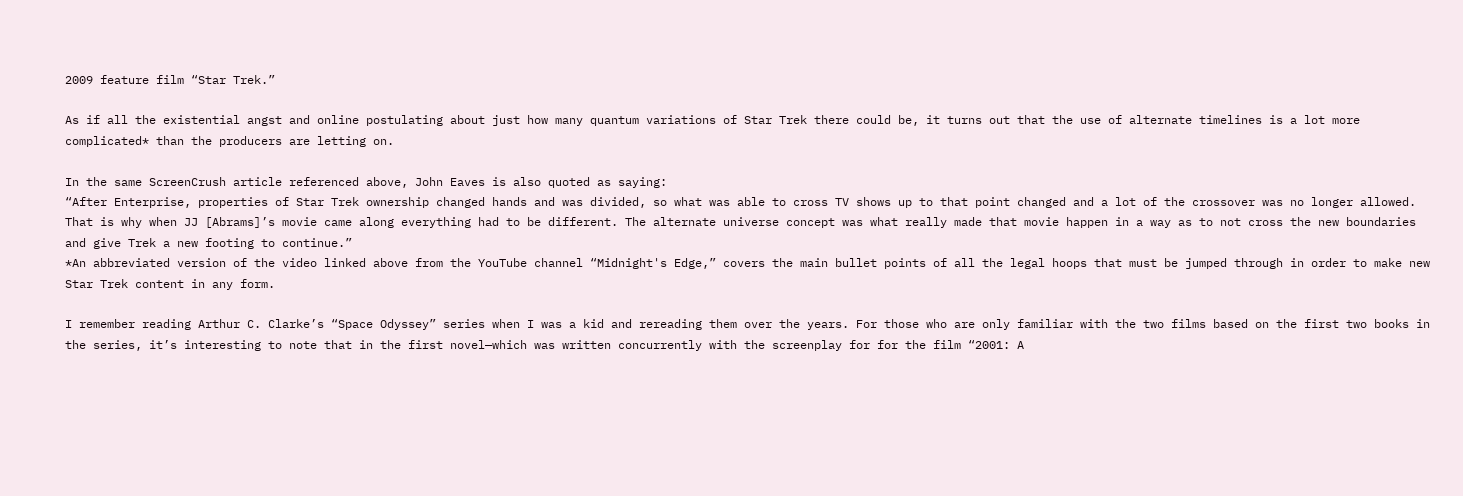2009 feature film “Star Trek.”

As if all the existential angst and online postulating about just how many quantum variations of Star Trek there could be, it turns out that the use of alternate timelines is a lot more complicated* than the producers are letting on.

In the same ScreenCrush article referenced above, John Eaves is also quoted as saying:
“After Enterprise, properties of Star Trek ownership changed hands and was divided, so what was able to cross TV shows up to that point changed and a lot of the crossover was no longer allowed. That is why when JJ [Abrams]’s movie came along everything had to be different. The alternate universe concept was what really made that movie happen in a way as to not cross the new boundaries and give Trek a new footing to continue.”
*An abbreviated version of the video linked above from the YouTube channel “Midnight's Edge,” covers the main bullet points of all the legal hoops that must be jumped through in order to make new Star Trek content in any form.

I remember reading Arthur C. Clarke’s “Space Odyssey” series when I was a kid and rereading them over the years. For those who are only familiar with the two films based on the first two books in the series, it’s interesting to note that in the first novel—which was written concurrently with the screenplay for for the film “2001: A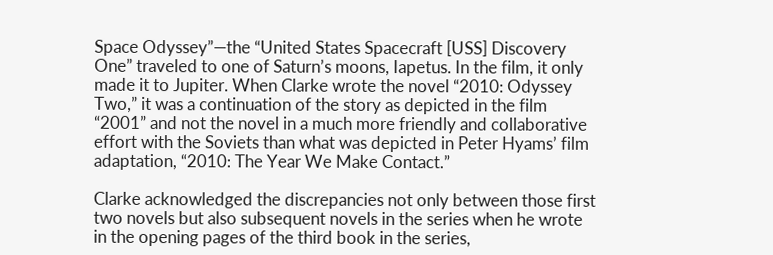Space Odyssey”—the “United States Spacecraft [USS] Discovery One” traveled to one of Saturn’s moons, Iapetus. In the film, it only made it to Jupiter. When Clarke wrote the novel “2010: Odyssey Two,” it was a continuation of the story as depicted in the film “2001” and not the novel in a much more friendly and collaborative effort with the Soviets than what was depicted in Peter Hyams’ film adaptation, “2010: The Year We Make Contact.”

Clarke acknowledged the discrepancies not only between those first two novels but also subsequent novels in the series when he wrote in the opening pages of the third book in the series,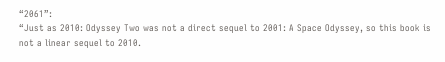“2061”:
“Just as 2010: Odyssey Two was not a direct sequel to 2001: A Space Odyssey, so this book is not a linear sequel to 2010.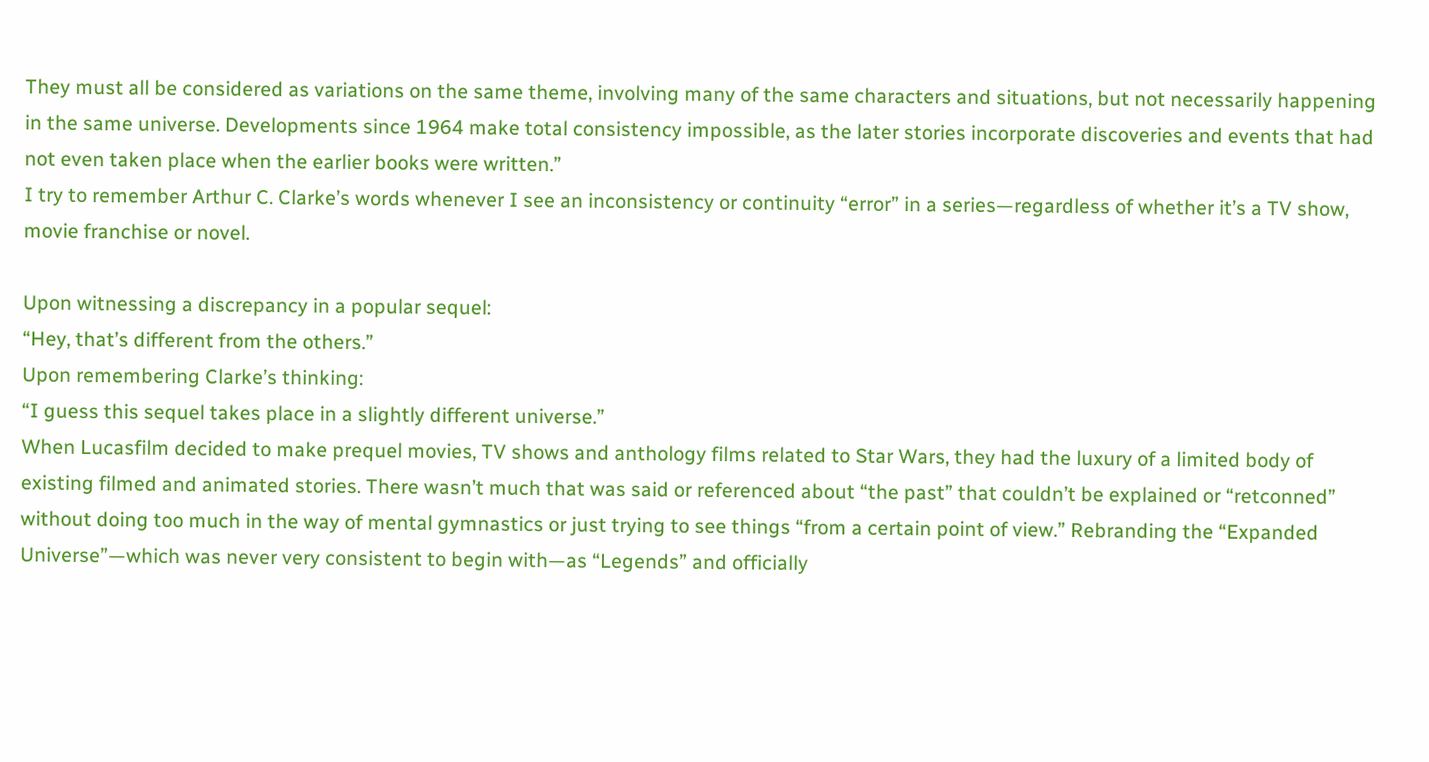They must all be considered as variations on the same theme, involving many of the same characters and situations, but not necessarily happening in the same universe. Developments since 1964 make total consistency impossible, as the later stories incorporate discoveries and events that had not even taken place when the earlier books were written.”
I try to remember Arthur C. Clarke’s words whenever I see an inconsistency or continuity “error” in a series—regardless of whether it’s a TV show, movie franchise or novel.

Upon witnessing a discrepancy in a popular sequel:
“Hey, that’s different from the others.”
Upon remembering Clarke’s thinking:
“I guess this sequel takes place in a slightly different universe.”
When Lucasfilm decided to make prequel movies, TV shows and anthology films related to Star Wars, they had the luxury of a limited body of existing filmed and animated stories. There wasn’t much that was said or referenced about “the past” that couldn’t be explained or “retconned” without doing too much in the way of mental gymnastics or just trying to see things “from a certain point of view.” Rebranding the “Expanded Universe”—which was never very consistent to begin with—as “Legends” and officially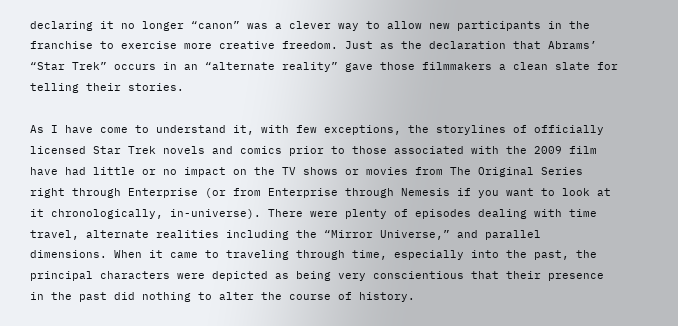declaring it no longer “canon” was a clever way to allow new participants in the franchise to exercise more creative freedom. Just as the declaration that Abrams’ “Star Trek” occurs in an “alternate reality” gave those filmmakers a clean slate for telling their stories.

As I have come to understand it, with few exceptions, the storylines of officially licensed Star Trek novels and comics prior to those associated with the 2009 film have had little or no impact on the TV shows or movies from The Original Series right through Enterprise (or from Enterprise through Nemesis if you want to look at it chronologically, in-universe). There were plenty of episodes dealing with time travel, alternate realities including the “Mirror Universe,” and parallel dimensions. When it came to traveling through time, especially into the past, the principal characters were depicted as being very conscientious that their presence in the past did nothing to alter the course of history.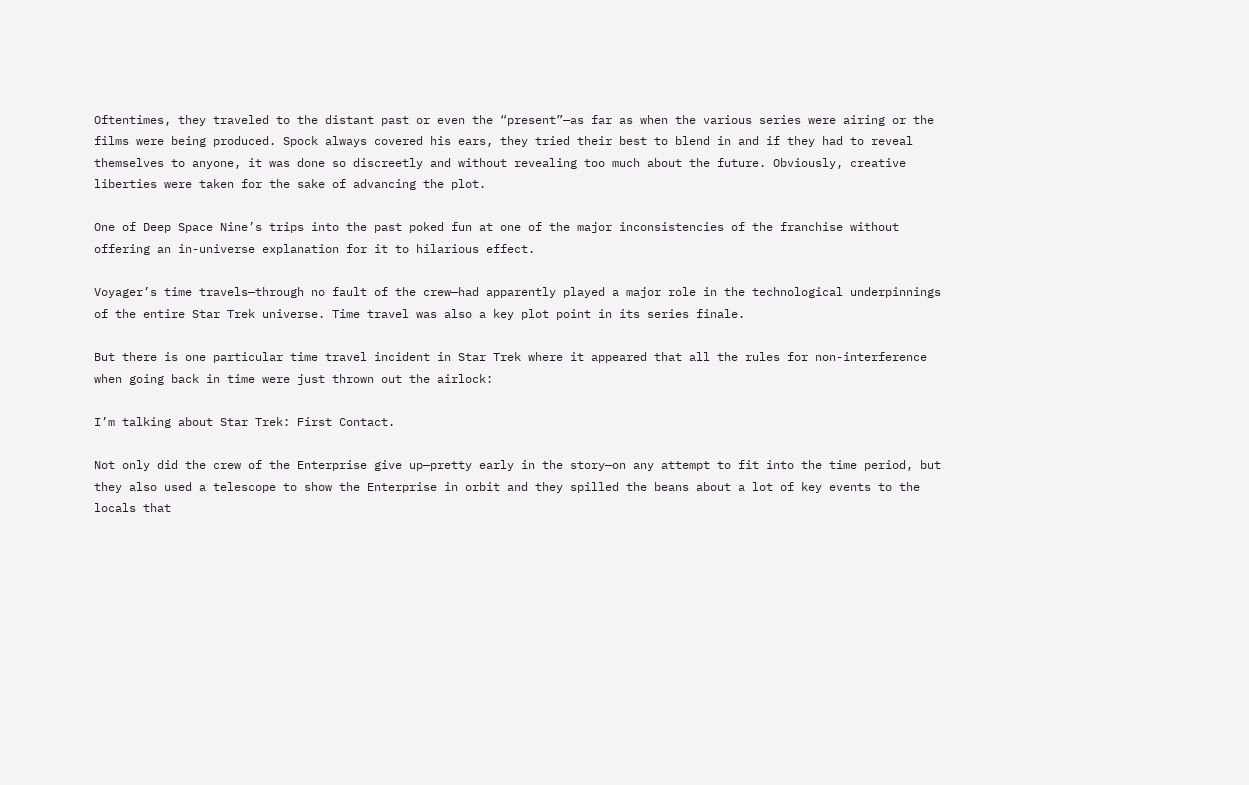Oftentimes, they traveled to the distant past or even the “present”—as far as when the various series were airing or the films were being produced. Spock always covered his ears, they tried their best to blend in and if they had to reveal themselves to anyone, it was done so discreetly and without revealing too much about the future. Obviously, creative liberties were taken for the sake of advancing the plot.

One of Deep Space Nine’s trips into the past poked fun at one of the major inconsistencies of the franchise without offering an in-universe explanation for it to hilarious effect.

Voyager’s time travels—through no fault of the crew—had apparently played a major role in the technological underpinnings of the entire Star Trek universe. Time travel was also a key plot point in its series finale.

But there is one particular time travel incident in Star Trek where it appeared that all the rules for non-interference when going back in time were just thrown out the airlock:

I’m talking about Star Trek: First Contact.

Not only did the crew of the Enterprise give up—pretty early in the story—on any attempt to fit into the time period, but they also used a telescope to show the Enterprise in orbit and they spilled the beans about a lot of key events to the locals that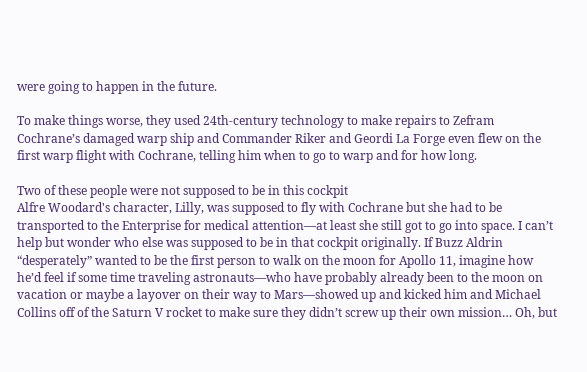were going to happen in the future.

To make things worse, they used 24th-century technology to make repairs to Zefram Cochrane’s damaged warp ship and Commander Riker and Geordi La Forge even flew on the first warp flight with Cochrane, telling him when to go to warp and for how long.

Two of these people were not supposed to be in this cockpit
Alfre Woodard's character, Lilly, was supposed to fly with Cochrane but she had to be transported to the Enterprise for medical attention—at least she still got to go into space. I can’t help but wonder who else was supposed to be in that cockpit originally. If Buzz Aldrin  “desperately” wanted to be the first person to walk on the moon for Apollo 11, imagine how he’d feel if some time traveling astronauts—who have probably already been to the moon on vacation or maybe a layover on their way to Mars—showed up and kicked him and Michael Collins off of the Saturn V rocket to make sure they didn’t screw up their own mission… Oh, but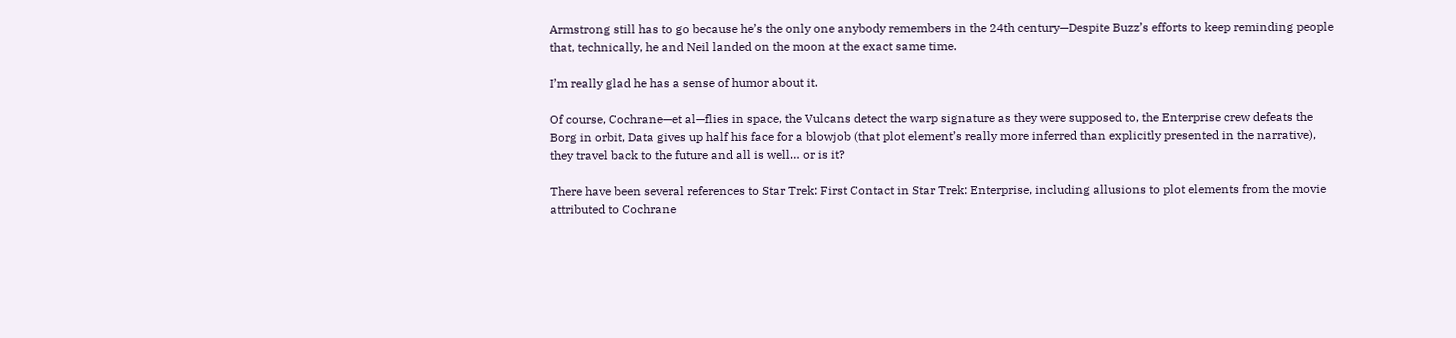Armstrong still has to go because he’s the only one anybody remembers in the 24th century—Despite Buzz’s efforts to keep reminding people that, technically, he and Neil landed on the moon at the exact same time.

I’m really glad he has a sense of humor about it.

Of course, Cochrane—et al—flies in space, the Vulcans detect the warp signature as they were supposed to, the Enterprise crew defeats the Borg in orbit, Data gives up half his face for a blowjob (that plot element’s really more inferred than explicitly presented in the narrative), they travel back to the future and all is well… or is it?

There have been several references to Star Trek: First Contact in Star Trek: Enterprise, including allusions to plot elements from the movie attributed to Cochrane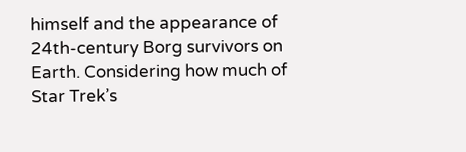himself and the appearance of 24th-century Borg survivors on Earth. Considering how much of Star Trek’s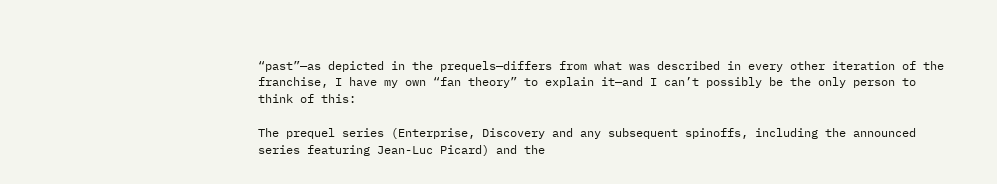“past”—as depicted in the prequels—differs from what was described in every other iteration of the franchise, I have my own “fan theory” to explain it—and I can’t possibly be the only person to think of this:

The prequel series (Enterprise, Discovery and any subsequent spinoffs, including the announced series featuring Jean-Luc Picard) and the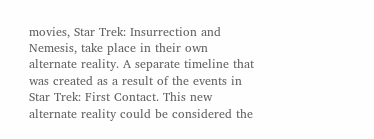movies, Star Trek: Insurrection and Nemesis, take place in their own alternate reality. A separate timeline that was created as a result of the events in Star Trek: First Contact. This new alternate reality could be considered the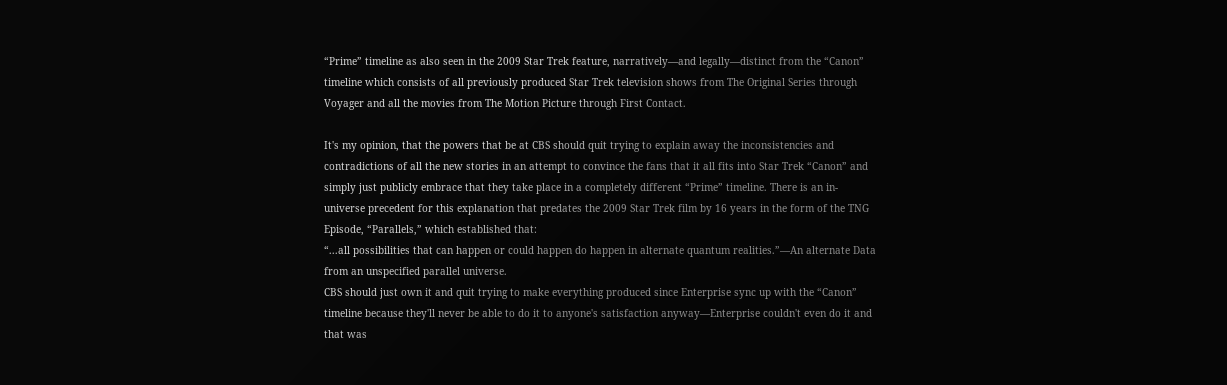“Prime” timeline as also seen in the 2009 Star Trek feature, narratively—and legally—distinct from the “Canon” timeline which consists of all previously produced Star Trek television shows from The Original Series through Voyager and all the movies from The Motion Picture through First Contact.

It's my opinion, that the powers that be at CBS should quit trying to explain away the inconsistencies and contradictions of all the new stories in an attempt to convince the fans that it all fits into Star Trek “Canon” and simply just publicly embrace that they take place in a completely different “Prime” timeline. There is an in-universe precedent for this explanation that predates the 2009 Star Trek film by 16 years in the form of the TNG Episode, “Parallels,” which established that:
“...all possibilities that can happen or could happen do happen in alternate quantum realities.”—An alternate Data from an unspecified parallel universe.
CBS should just own it and quit trying to make everything produced since Enterprise sync up with the “Canon” timeline because they'll never be able to do it to anyone's satisfaction anyway—Enterprise couldn't even do it and that was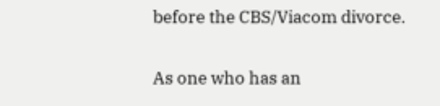before the CBS/Viacom divorce.

As one who has an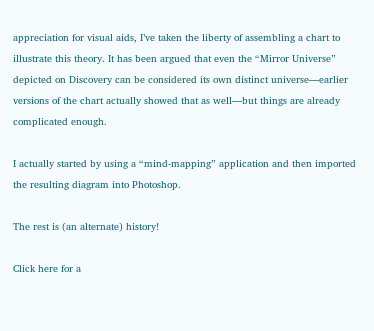appreciation for visual aids, I’ve taken the liberty of assembling a chart to illustrate this theory. It has been argued that even the “Mirror Universe” depicted on Discovery can be considered its own distinct universe—earlier versions of the chart actually showed that as well—but things are already complicated enough.

I actually started by using a “mind-mapping” application and then imported the resulting diagram into Photoshop.

The rest is (an alternate) history!

Click here for a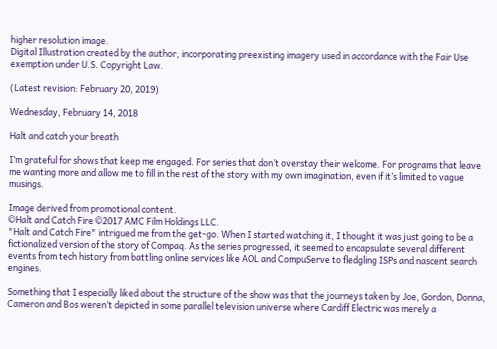higher resolution image.
Digital Illustration created by the author, incorporating preexisting imagery used in accordance with the Fair Use exemption under U.S. Copyright Law.

(Latest revision: February 20, 2019)

Wednesday, February 14, 2018

Halt and catch your breath

I’m grateful for shows that keep me engaged. For series that don’t overstay their welcome. For programs that leave me wanting more and allow me to fill in the rest of the story with my own imagination, even if it’s limited to vague musings.

Image derived from promotional content.
©Halt and Catch Fire ©2017 AMC Film Holdings LLC.
"Halt and Catch Fire" intrigued me from the get-go. When I started watching it, I thought it was just going to be a fictionalized version of the story of Compaq. As the series progressed, it seemed to encapsulate several different events from tech history from battling online services like AOL and CompuServe to fledgling ISPs and nascent search engines.

Something that I especially liked about the structure of the show was that the journeys taken by Joe, Gordon, Donna, Cameron and Bos weren’t depicted in some parallel television universe where Cardiff Electric was merely a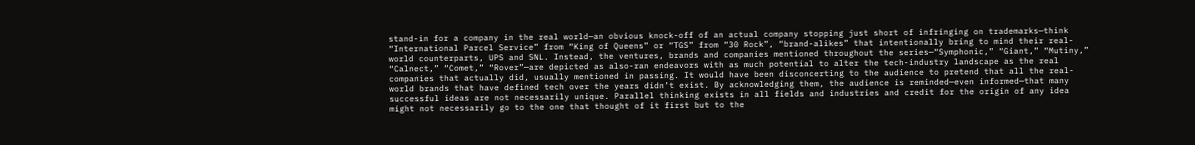stand-in for a company in the real world—an obvious knock-off of an actual company stopping just short of infringing on trademarks—think “International Parcel Service” from “King of Queens” or “TGS” from “30 Rock”, “brand-alikes” that intentionally bring to mind their real-world counterparts, UPS and SNL. Instead, the ventures, brands and companies mentioned throughout the series—“Symphonic,” “Giant,” “Mutiny,” “Calnect,” “Comet,” “Rover”—are depicted as also-ran endeavors with as much potential to alter the tech-industry landscape as the real companies that actually did, usually mentioned in passing. It would have been disconcerting to the audience to pretend that all the real-world brands that have defined tech over the years didn’t exist. By acknowledging them, the audience is reminded—even informed—that many successful ideas are not necessarily unique. Parallel thinking exists in all fields and industries and credit for the origin of any idea might not necessarily go to the one that thought of it first but to the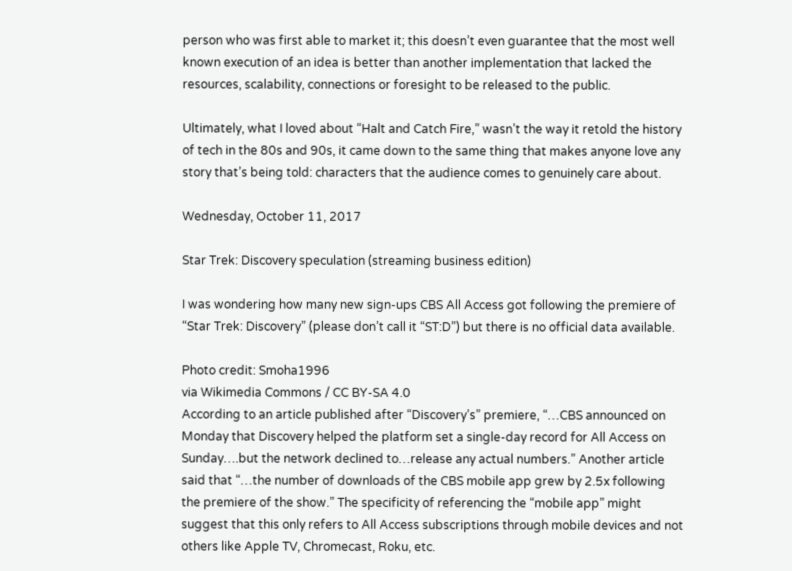person who was first able to market it; this doesn’t even guarantee that the most well known execution of an idea is better than another implementation that lacked the resources, scalability, connections or foresight to be released to the public.

Ultimately, what I loved about “Halt and Catch Fire,” wasn’t the way it retold the history of tech in the 80s and 90s, it came down to the same thing that makes anyone love any story that’s being told: characters that the audience comes to genuinely care about.

Wednesday, October 11, 2017

Star Trek: Discovery speculation (streaming business edition)

I was wondering how many new sign-ups CBS All Access got following the premiere of “Star Trek: Discovery” (please don’t call it “ST:D”) but there is no official data available.

Photo credit: Smoha1996
via Wikimedia Commons / CC BY-SA 4.0
According to an article published after “Discovery’s” premiere, “…CBS announced on Monday that Discovery helped the platform set a single-day record for All Access on Sunday….but the network declined to…release any actual numbers.” Another article said that “…the number of downloads of the CBS mobile app grew by 2.5x following the premiere of the show.” The specificity of referencing the “mobile app” might suggest that this only refers to All Access subscriptions through mobile devices and not others like Apple TV, Chromecast, Roku, etc.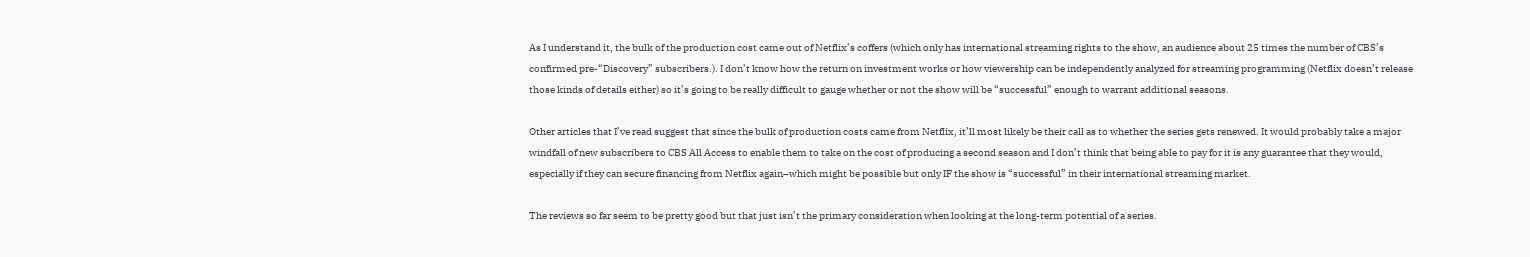As I understand it, the bulk of the production cost came out of Netflix’s coffers (which only has international streaming rights to the show, an audience about 25 times the number of CBS’s confirmed pre-“Discovery” subscribers.). I don’t know how the return on investment works or how viewership can be independently analyzed for streaming programming (Netflix doesn’t release those kinds of details either) so it’s going to be really difficult to gauge whether or not the show will be “successful” enough to warrant additional seasons.

Other articles that I’ve read suggest that since the bulk of production costs came from Netflix, it’ll most likely be their call as to whether the series gets renewed. It would probably take a major windfall of new subscribers to CBS All Access to enable them to take on the cost of producing a second season and I don’t think that being able to pay for it is any guarantee that they would, especially if they can secure financing from Netflix again–which might be possible but only IF the show is “successful” in their international streaming market.

The reviews so far seem to be pretty good but that just isn’t the primary consideration when looking at the long-term potential of a series.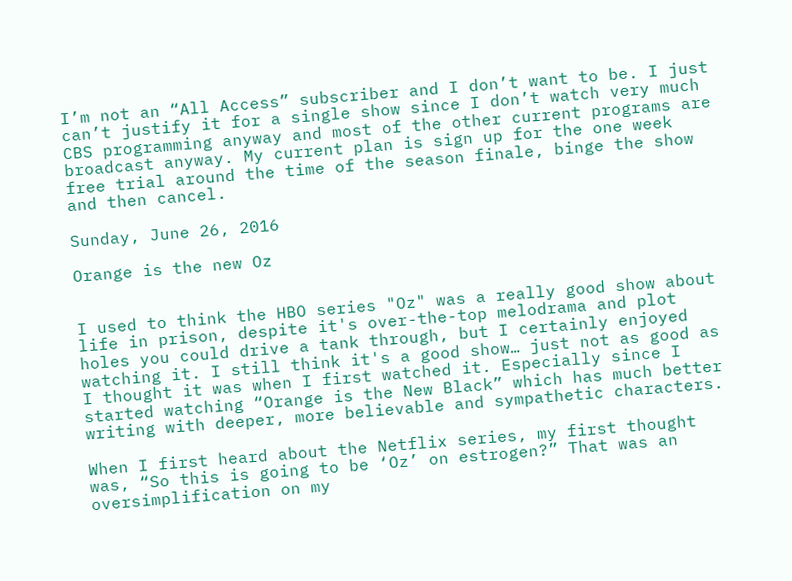I’m not an “All Access” subscriber and I don’t want to be. I just can’t justify it for a single show since I don’t watch very much CBS programming anyway and most of the other current programs are broadcast anyway. My current plan is sign up for the one week free trial around the time of the season finale, binge the show and then cancel.

Sunday, June 26, 2016

Orange is the new Oz


I used to think the HBO series "Oz" was a really good show about life in prison, despite it's over-the-top melodrama and plot holes you could drive a tank through, but I certainly enjoyed watching it. I still think it's a good show… just not as good as I thought it was when I first watched it. Especially since I started watching “Orange is the New Black” which has much better writing with deeper, more believable and sympathetic characters.

When I first heard about the Netflix series, my first thought was, “So this is going to be ‘Oz’ on estrogen?” That was an oversimplification on my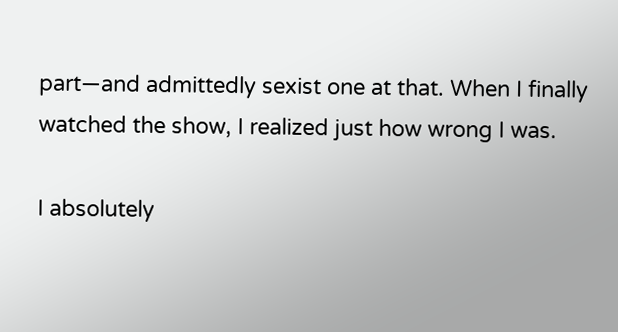part—and admittedly sexist one at that. When I finally watched the show, I realized just how wrong I was.

I absolutely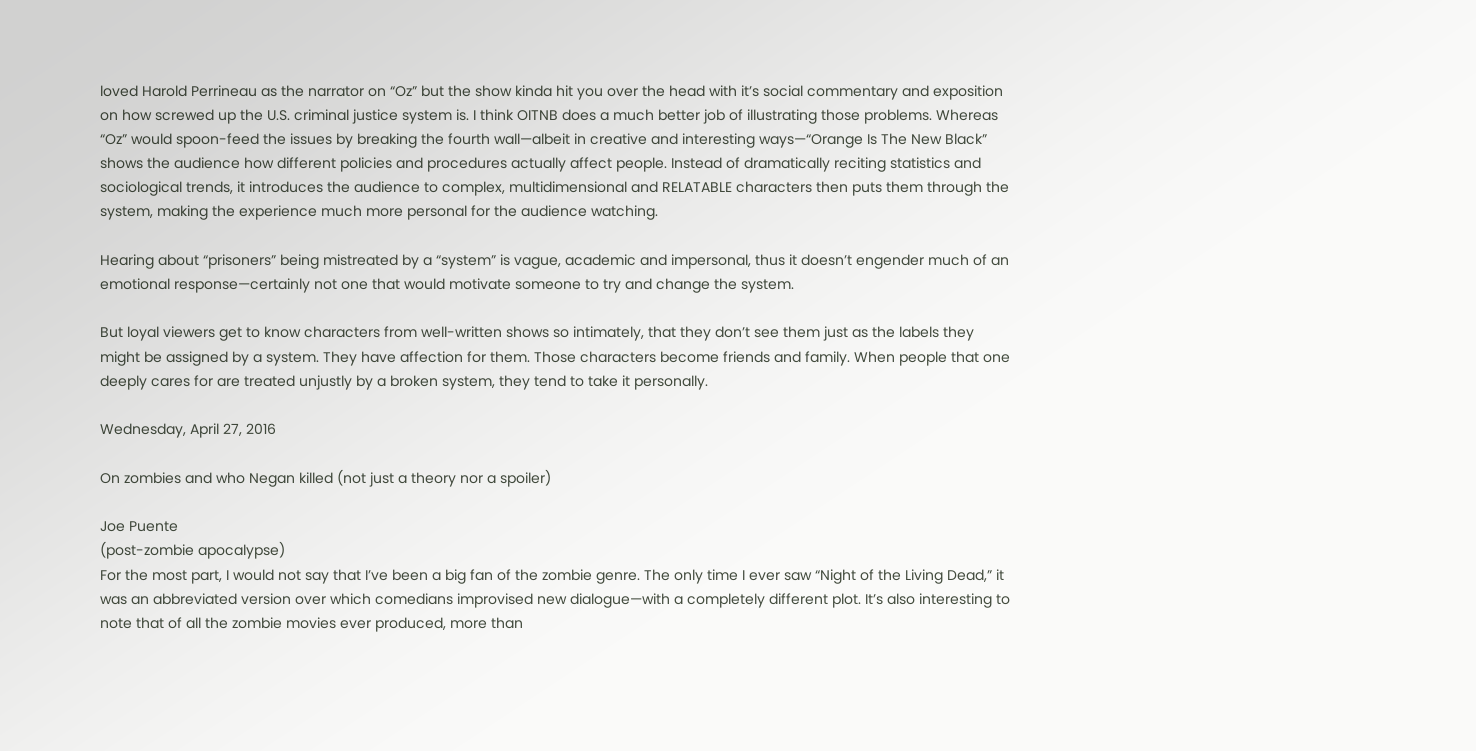loved Harold Perrineau as the narrator on “Oz” but the show kinda hit you over the head with it’s social commentary and exposition on how screwed up the U.S. criminal justice system is. I think OITNB does a much better job of illustrating those problems. Whereas “Oz” would spoon-feed the issues by breaking the fourth wall—albeit in creative and interesting ways—“Orange Is The New Black” shows the audience how different policies and procedures actually affect people. Instead of dramatically reciting statistics and sociological trends, it introduces the audience to complex, multidimensional and RELATABLE characters then puts them through the system, making the experience much more personal for the audience watching.

Hearing about “prisoners” being mistreated by a “system” is vague, academic and impersonal, thus it doesn’t engender much of an emotional response—certainly not one that would motivate someone to try and change the system.

But loyal viewers get to know characters from well-written shows so intimately, that they don’t see them just as the labels they might be assigned by a system. They have affection for them. Those characters become friends and family. When people that one deeply cares for are treated unjustly by a broken system, they tend to take it personally.

Wednesday, April 27, 2016

On zombies and who Negan killed (not just a theory nor a spoiler)

Joe Puente
(post-zombie apocalypse)
For the most part, I would not say that I’ve been a big fan of the zombie genre. The only time I ever saw “Night of the Living Dead,” it was an abbreviated version over which comedians improvised new dialogue—with a completely different plot. It’s also interesting to note that of all the zombie movies ever produced, more than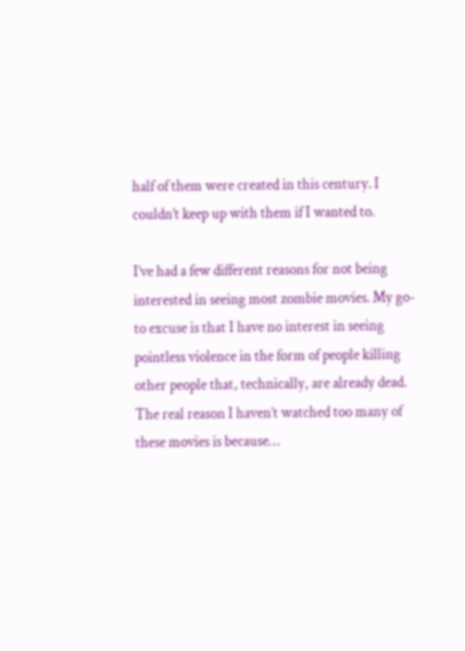half of them were created in this century. I couldn’t keep up with them if I wanted to.

I’ve had a few different reasons for not being interested in seeing most zombie movies. My go-to excuse is that I have no interest in seeing pointless violence in the form of people killing other people that, technically, are already dead. The real reason I haven’t watched too many of these movies is because…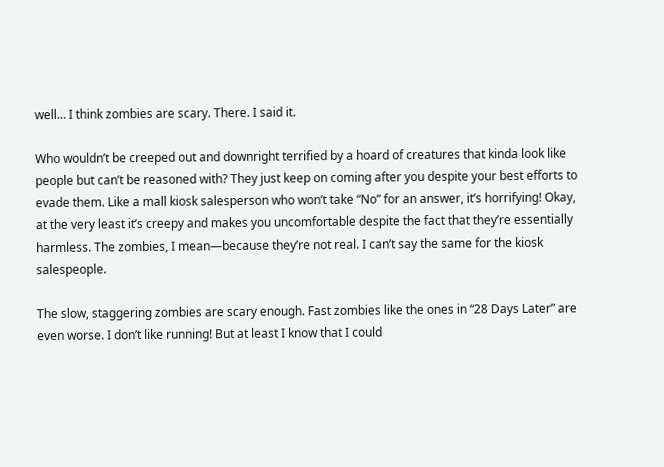well… I think zombies are scary. There. I said it.

Who wouldn’t be creeped out and downright terrified by a hoard of creatures that kinda look like people but can’t be reasoned with? They just keep on coming after you despite your best efforts to evade them. Like a mall kiosk salesperson who won’t take “No” for an answer, it’s horrifying! Okay, at the very least it’s creepy and makes you uncomfortable despite the fact that they’re essentially harmless. The zombies, I mean—because they’re not real. I can’t say the same for the kiosk salespeople.

The slow, staggering zombies are scary enough. Fast zombies like the ones in “28 Days Later” are even worse. I don’t like running! But at least I know that I could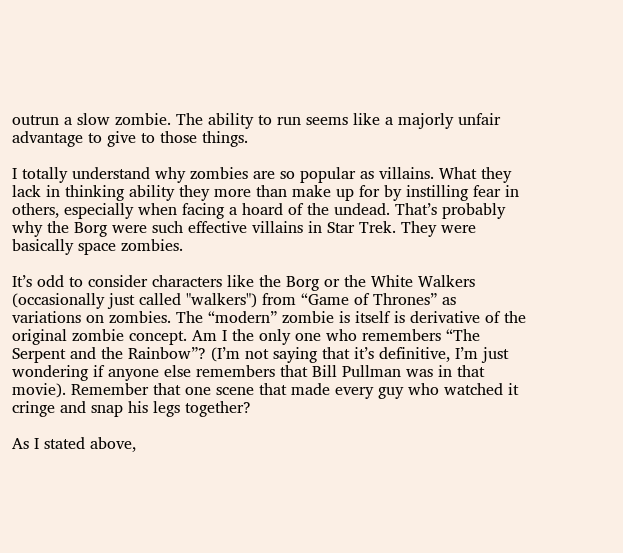outrun a slow zombie. The ability to run seems like a majorly unfair advantage to give to those things.

I totally understand why zombies are so popular as villains. What they lack in thinking ability they more than make up for by instilling fear in others, especially when facing a hoard of the undead. That’s probably why the Borg were such effective villains in Star Trek. They were basically space zombies.

It’s odd to consider characters like the Borg or the White Walkers (occasionally just called "walkers") from “Game of Thrones” as variations on zombies. The “modern” zombie is itself is derivative of the original zombie concept. Am I the only one who remembers “The Serpent and the Rainbow”? (I’m not saying that it’s definitive, I’m just wondering if anyone else remembers that Bill Pullman was in that movie). Remember that one scene that made every guy who watched it cringe and snap his legs together?

As I stated above,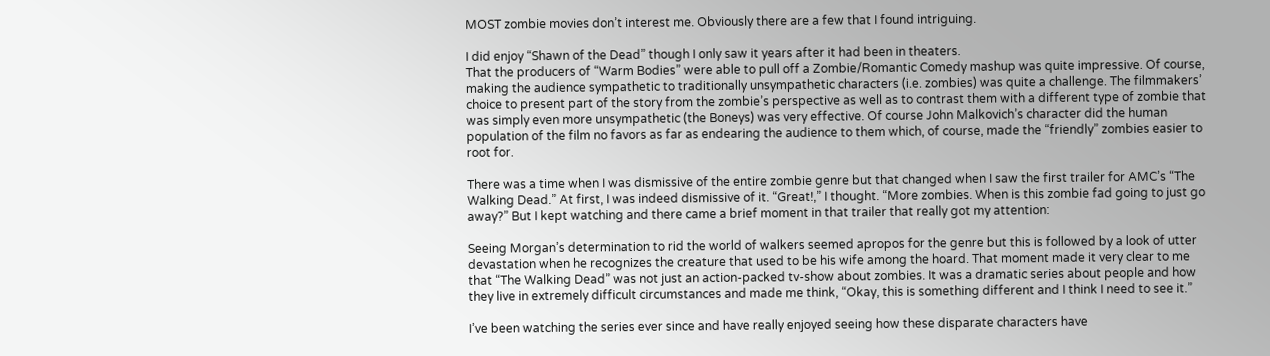MOST zombie movies don’t interest me. Obviously there are a few that I found intriguing.

I did enjoy “Shawn of the Dead” though I only saw it years after it had been in theaters.
That the producers of “Warm Bodies” were able to pull off a Zombie/Romantic Comedy mashup was quite impressive. Of course, making the audience sympathetic to traditionally unsympathetic characters (i.e. zombies) was quite a challenge. The filmmakers’ choice to present part of the story from the zombie’s perspective as well as to contrast them with a different type of zombie that was simply even more unsympathetic (the Boneys) was very effective. Of course John Malkovich’s character did the human population of the film no favors as far as endearing the audience to them which, of course, made the “friendly” zombies easier to root for.

There was a time when I was dismissive of the entire zombie genre but that changed when I saw the first trailer for AMC’s “The Walking Dead.” At first, I was indeed dismissive of it. “Great!,” I thought. “More zombies. When is this zombie fad going to just go away?” But I kept watching and there came a brief moment in that trailer that really got my attention:

Seeing Morgan’s determination to rid the world of walkers seemed apropos for the genre but this is followed by a look of utter devastation when he recognizes the creature that used to be his wife among the hoard. That moment made it very clear to me that “The Walking Dead” was not just an action-packed tv-show about zombies. It was a dramatic series about people and how they live in extremely difficult circumstances and made me think, “Okay, this is something different and I think I need to see it.”

I’ve been watching the series ever since and have really enjoyed seeing how these disparate characters have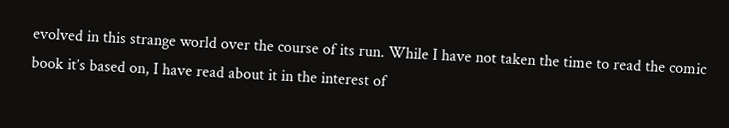evolved in this strange world over the course of its run. While I have not taken the time to read the comic book it’s based on, I have read about it in the interest of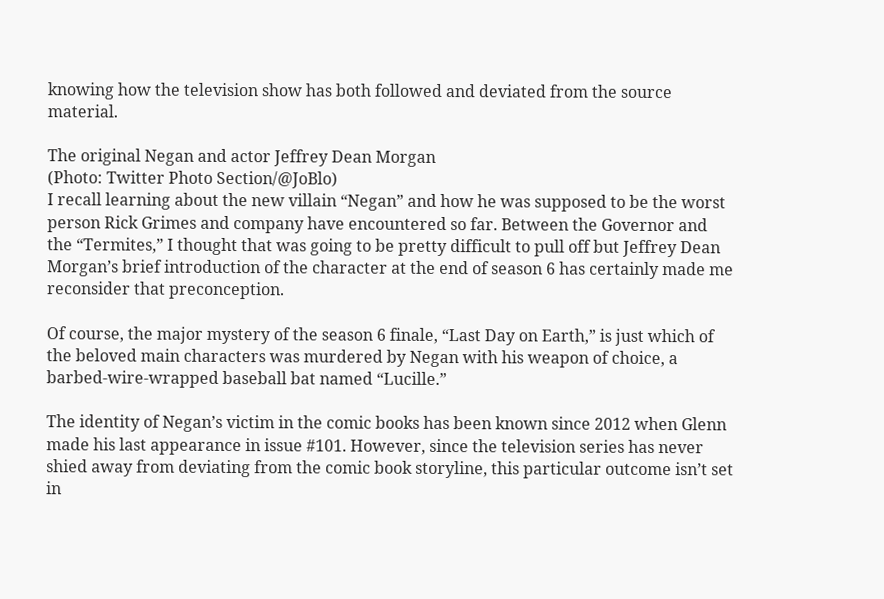knowing how the television show has both followed and deviated from the source material.

The original Negan and actor Jeffrey Dean Morgan
(Photo: Twitter Photo Section/@JoBlo)
I recall learning about the new villain “Negan” and how he was supposed to be the worst person Rick Grimes and company have encountered so far. Between the Governor and the “Termites,” I thought that was going to be pretty difficult to pull off but Jeffrey Dean Morgan’s brief introduction of the character at the end of season 6 has certainly made me reconsider that preconception.

Of course, the major mystery of the season 6 finale, “Last Day on Earth,” is just which of the beloved main characters was murdered by Negan with his weapon of choice, a barbed-wire-wrapped baseball bat named “Lucille.”

The identity of Negan’s victim in the comic books has been known since 2012 when Glenn made his last appearance in issue #101. However, since the television series has never shied away from deviating from the comic book storyline, this particular outcome isn’t set in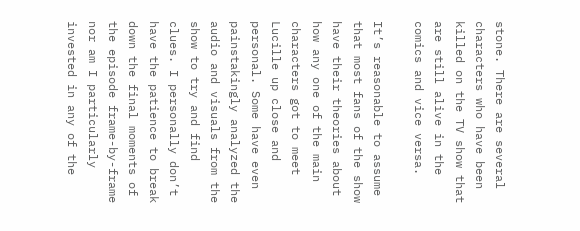stone. There are several characters who have been killed on the TV show that are still alive in the comics and vice versa.

It’s reasonable to assume that most fans of the show have their theories about how any one of the main characters got to meet Lucille up close and personal. Some have even painstakingly analyzed the audio and visuals from the show to try and find clues. I personally don’t have the patience to break down the final moments of the episode frame-by-frame nor am I particularly invested in any of the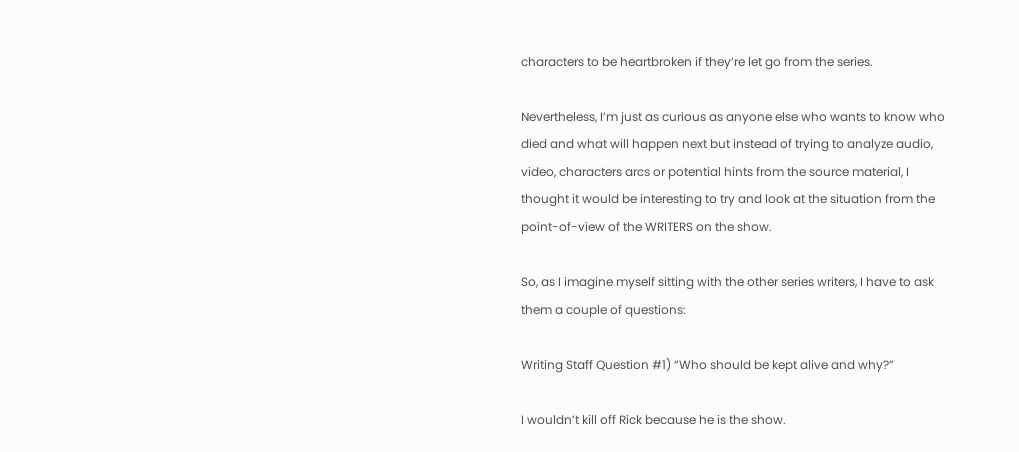characters to be heartbroken if they’re let go from the series.

Nevertheless, I’m just as curious as anyone else who wants to know who died and what will happen next but instead of trying to analyze audio, video, characters arcs or potential hints from the source material, I thought it would be interesting to try and look at the situation from the point-of-view of the WRITERS on the show.

So, as I imagine myself sitting with the other series writers, I have to ask them a couple of questions:

Writing Staff Question #1) “Who should be kept alive and why?”

I wouldn’t kill off Rick because he is the show.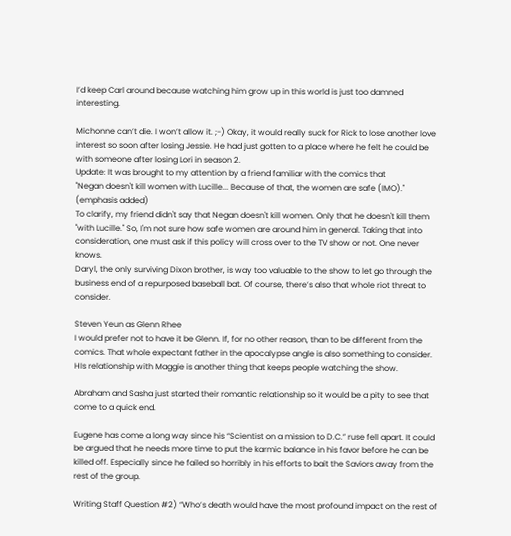I’d keep Carl around because watching him grow up in this world is just too damned interesting.

Michonne can’t die. I won’t allow it. ;-) Okay, it would really suck for Rick to lose another love interest so soon after losing Jessie. He had just gotten to a place where he felt he could be with someone after losing Lori in season 2.
Update: It was brought to my attention by a friend familiar with the comics that
"Negan doesn't kill women with Lucille... Because of that, the women are safe (IMO)." (emphasis added)
To clarify, my friend didn't say that Negan doesn't kill women. Only that he doesn't kill them "with Lucille." So, I'm not sure how safe women are around him in general. Taking that into consideration, one must ask if this policy will cross over to the TV show or not. One never knows.
Daryl, the only surviving Dixon brother, is way too valuable to the show to let go through the business end of a repurposed baseball bat. Of course, there’s also that whole riot threat to consider.

Steven Yeun as Glenn Rhee
I would prefer not to have it be Glenn. If, for no other reason, than to be different from the comics. That whole expectant father in the apocalypse angle is also something to consider. HIs relationship with Maggie is another thing that keeps people watching the show.

Abraham and Sasha just started their romantic relationship so it would be a pity to see that come to a quick end.

Eugene has come a long way since his “Scientist on a mission to D.C.” ruse fell apart. It could be argued that he needs more time to put the karmic balance in his favor before he can be killed off. Especially since he failed so horribly in his efforts to bait the Saviors away from the rest of the group.

Writing Staff Question #2) “Who’s death would have the most profound impact on the rest of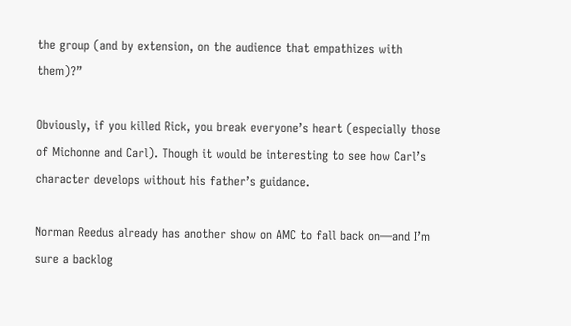the group (and by extension, on the audience that empathizes with them)?”

Obviously, if you killed Rick, you break everyone’s heart (especially those of Michonne and Carl). Though it would be interesting to see how Carl’s character develops without his father’s guidance.

Norman Reedus already has another show on AMC to fall back on—and I’m sure a backlog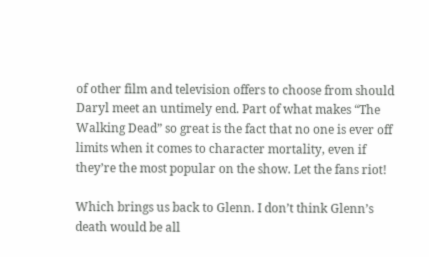of other film and television offers to choose from should Daryl meet an untimely end. Part of what makes “The Walking Dead” so great is the fact that no one is ever off limits when it comes to character mortality, even if they’re the most popular on the show. Let the fans riot!

Which brings us back to Glenn. I don’t think Glenn’s death would be all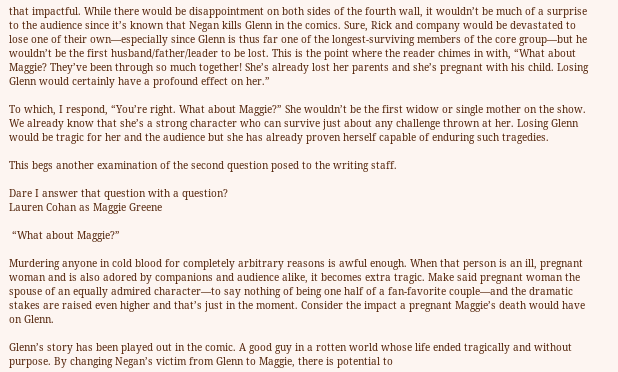that impactful. While there would be disappointment on both sides of the fourth wall, it wouldn’t be much of a surprise to the audience since it’s known that Negan kills Glenn in the comics. Sure, Rick and company would be devastated to lose one of their own—especially since Glenn is thus far one of the longest-surviving members of the core group—but he wouldn’t be the first husband/father/leader to be lost. This is the point where the reader chimes in with, “What about Maggie? They’ve been through so much together! She’s already lost her parents and she’s pregnant with his child. Losing Glenn would certainly have a profound effect on her.”

To which, I respond, “You’re right. What about Maggie?” She wouldn’t be the first widow or single mother on the show. We already know that she’s a strong character who can survive just about any challenge thrown at her. Losing Glenn would be tragic for her and the audience but she has already proven herself capable of enduring such tragedies.

This begs another examination of the second question posed to the writing staff.

Dare I answer that question with a question?
Lauren Cohan as Maggie Greene

 “What about Maggie?”

Murdering anyone in cold blood for completely arbitrary reasons is awful enough. When that person is an ill, pregnant woman and is also adored by companions and audience alike, it becomes extra tragic. Make said pregnant woman the spouse of an equally admired character—to say nothing of being one half of a fan-favorite couple—and the dramatic stakes are raised even higher and that’s just in the moment. Consider the impact a pregnant Maggie’s death would have on Glenn.

Glenn’s story has been played out in the comic. A good guy in a rotten world whose life ended tragically and without purpose. By changing Negan’s victim from Glenn to Maggie, there is potential to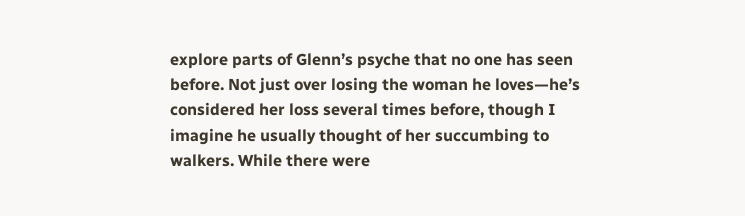explore parts of Glenn’s psyche that no one has seen before. Not just over losing the woman he loves—he’s considered her loss several times before, though I imagine he usually thought of her succumbing to walkers. While there were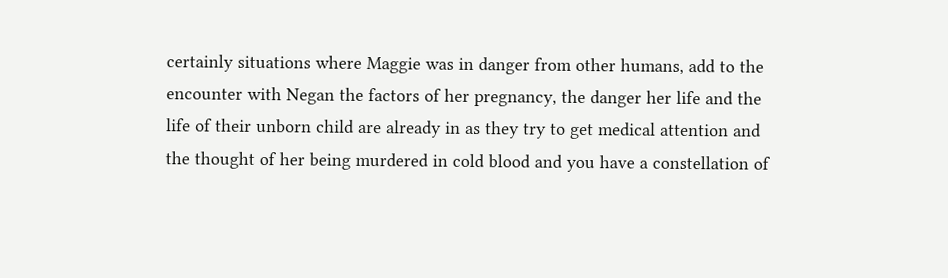certainly situations where Maggie was in danger from other humans, add to the encounter with Negan the factors of her pregnancy, the danger her life and the life of their unborn child are already in as they try to get medical attention and the thought of her being murdered in cold blood and you have a constellation of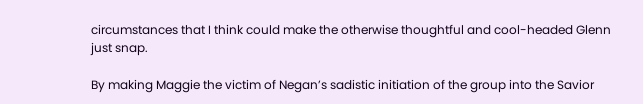circumstances that I think could make the otherwise thoughtful and cool-headed Glenn just snap.

By making Maggie the victim of Negan’s sadistic initiation of the group into the Savior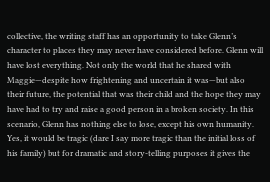collective, the writing staff has an opportunity to take Glenn’s character to places they may never have considered before. Glenn will have lost everything. Not only the world that he shared with Maggie—despite how frightening and uncertain it was—but also their future, the potential that was their child and the hope they may have had to try and raise a good person in a broken society. In this scenario, Glenn has nothing else to lose, except his own humanity. Yes, it would be tragic (dare I say more tragic than the initial loss of his family) but for dramatic and story-telling purposes it gives the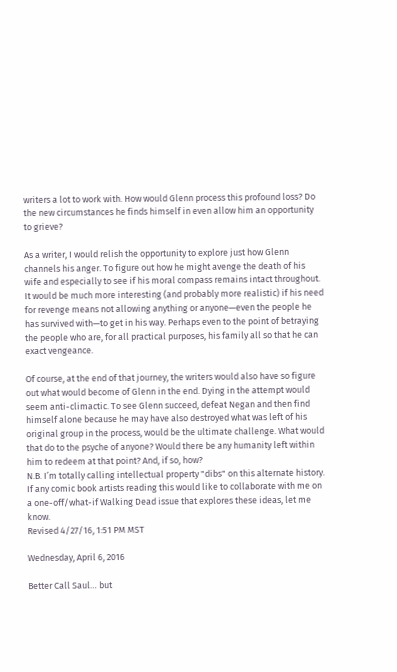writers a lot to work with. How would Glenn process this profound loss? Do the new circumstances he finds himself in even allow him an opportunity to grieve?

As a writer, I would relish the opportunity to explore just how Glenn channels his anger. To figure out how he might avenge the death of his wife and especially to see if his moral compass remains intact throughout. It would be much more interesting (and probably more realistic) if his need for revenge means not allowing anything or anyone—even the people he has survived with—to get in his way. Perhaps even to the point of betraying the people who are, for all practical purposes, his family all so that he can exact vengeance.

Of course, at the end of that journey, the writers would also have so figure out what would become of Glenn in the end. Dying in the attempt would seem anti-climactic. To see Glenn succeed, defeat Negan and then find himself alone because he may have also destroyed what was left of his original group in the process, would be the ultimate challenge. What would that do to the psyche of anyone? Would there be any humanity left within him to redeem at that point? And, if so, how?
N.B. I’m totally calling intellectual property "dibs" on this alternate history. If any comic book artists reading this would like to collaborate with me on a one-off/what-if Walking Dead issue that explores these ideas, let me know.
Revised 4/27/16, 1:51 PM MST

Wednesday, April 6, 2016

Better Call Saul… but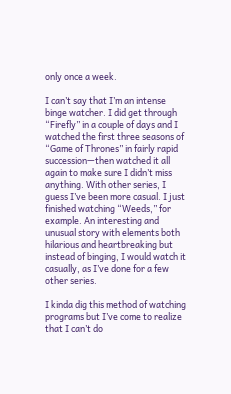only once a week.

I can’t say that I’m an intense binge watcher. I did get through “Firefly” in a couple of days and I watched the first three seasons of “Game of Thrones” in fairly rapid succession—then watched it all again to make sure I didn’t miss anything. With other series, I guess I’ve been more casual. I just finished watching “Weeds,” for example. An interesting and unusual story with elements both hilarious and heartbreaking but instead of binging, I would watch it casually, as I’ve done for a few other series.

I kinda dig this method of watching programs but I’ve come to realize that I can’t do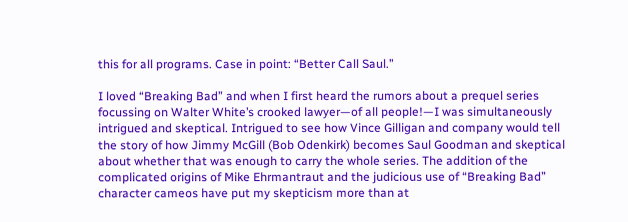this for all programs. Case in point: “Better Call Saul.”

I loved “Breaking Bad” and when I first heard the rumors about a prequel series focussing on Walter White’s crooked lawyer—of all people!—I was simultaneously intrigued and skeptical. Intrigued to see how Vince Gilligan and company would tell the story of how Jimmy McGill (Bob Odenkirk) becomes Saul Goodman and skeptical about whether that was enough to carry the whole series. The addition of the complicated origins of Mike Ehrmantraut and the judicious use of “Breaking Bad” character cameos have put my skepticism more than at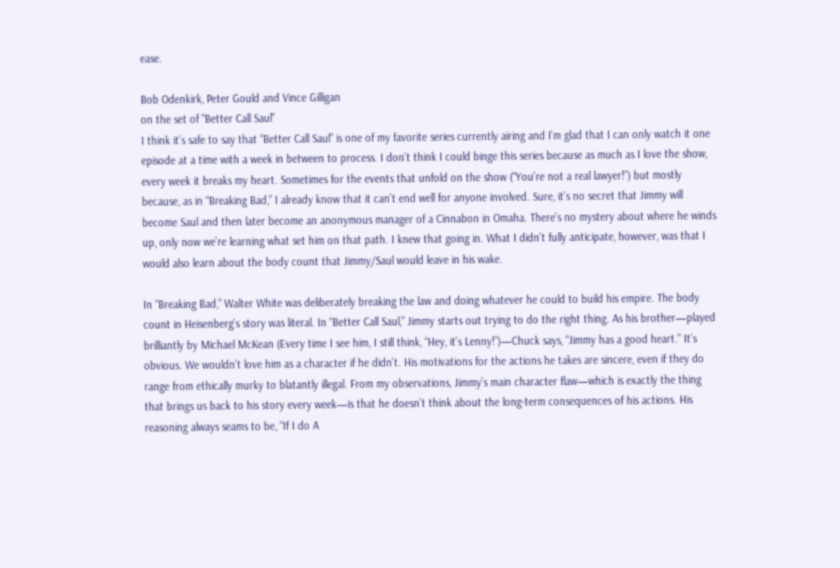ease.

Bob Odenkirk, Peter Gould and Vince Gilligan
on the set of "Better Call Saul"
I think it’s safe to say that “Better Call Saul” is one of my favorite series currently airing and I’m glad that I can only watch it one episode at a time with a week in between to process. I don’t think I could binge this series because as much as I love the show, every week it breaks my heart. Sometimes for the events that unfold on the show (“You’re not a real lawyer!”) but mostly because, as in “Breaking Bad,” I already know that it can’t end well for anyone involved. Sure, it’s no secret that Jimmy will become Saul and then later become an anonymous manager of a Cinnabon in Omaha. There’s no mystery about where he winds up, only now we’re learning what set him on that path. I knew that going in. What I didn’t fully anticipate, however, was that I would also learn about the body count that Jimmy/Saul would leave in his wake.

In “Breaking Bad,” Walter White was deliberately breaking the law and doing whatever he could to build his empire. The body count in Heisenberg’s story was literal. In “Better Call Saul,” Jimmy starts out trying to do the right thing. As his brother—played brilliantly by Michael McKean (Every time I see him, I still think, “Hey, it’s Lenny!”)—Chuck says, “Jimmy has a good heart.” It’s obvious. We wouldn’t love him as a character if he didn’t. His motivations for the actions he takes are sincere, even if they do range from ethically murky to blatantly illegal. From my observations, Jimmy’s main character flaw—which is exactly the thing that brings us back to his story every week—is that he doesn’t think about the long-term consequences of his actions. His reasoning always seams to be, “If I do A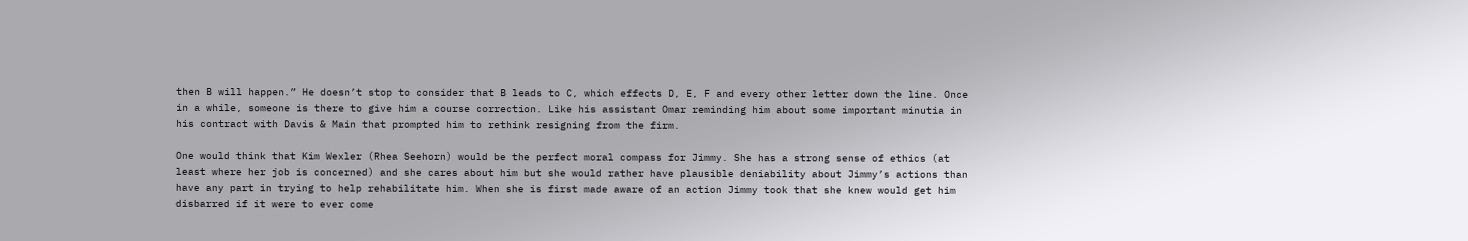then B will happen.” He doesn’t stop to consider that B leads to C, which effects D, E, F and every other letter down the line. Once in a while, someone is there to give him a course correction. Like his assistant Omar reminding him about some important minutia in his contract with Davis & Main that prompted him to rethink resigning from the firm.

One would think that Kim Wexler (Rhea Seehorn) would be the perfect moral compass for Jimmy. She has a strong sense of ethics (at least where her job is concerned) and she cares about him but she would rather have plausible deniability about Jimmy’s actions than have any part in trying to help rehabilitate him. When she is first made aware of an action Jimmy took that she knew would get him disbarred if it were to ever come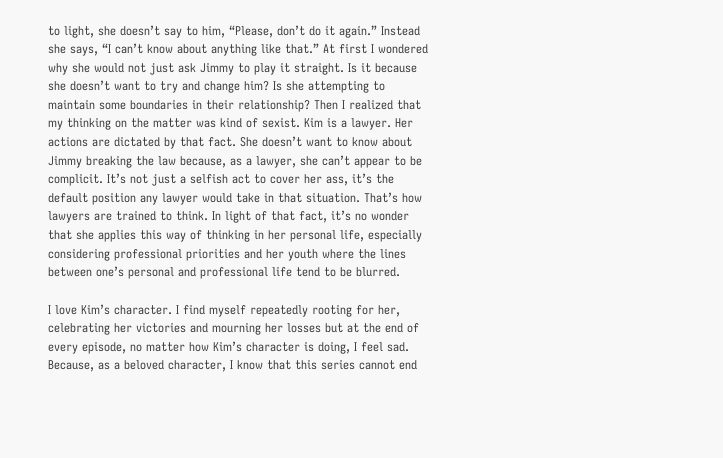to light, she doesn’t say to him, “Please, don’t do it again.” Instead she says, “I can’t know about anything like that.” At first I wondered why she would not just ask Jimmy to play it straight. Is it because she doesn’t want to try and change him? Is she attempting to maintain some boundaries in their relationship? Then I realized that my thinking on the matter was kind of sexist. Kim is a lawyer. Her actions are dictated by that fact. She doesn’t want to know about Jimmy breaking the law because, as a lawyer, she can’t appear to be complicit. It’s not just a selfish act to cover her ass, it’s the default position any lawyer would take in that situation. That’s how lawyers are trained to think. In light of that fact, it’s no wonder that she applies this way of thinking in her personal life, especially considering professional priorities and her youth where the lines between one’s personal and professional life tend to be blurred.

I love Kim’s character. I find myself repeatedly rooting for her, celebrating her victories and mourning her losses but at the end of every episode, no matter how Kim’s character is doing, I feel sad. Because, as a beloved character, I know that this series cannot end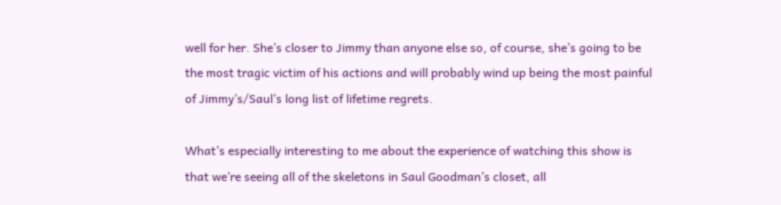well for her. She’s closer to Jimmy than anyone else so, of course, she’s going to be the most tragic victim of his actions and will probably wind up being the most painful of Jimmy’s/Saul’s long list of lifetime regrets.

What’s especially interesting to me about the experience of watching this show is that we’re seeing all of the skeletons in Saul Goodman’s closet, all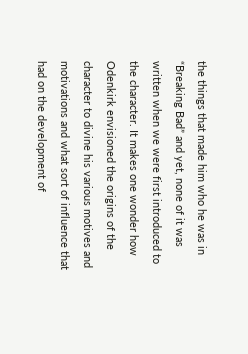the things that made him who he was in “Breaking Bad” and yet, none of it was written when we were first introduced to the character. It makes one wonder how Odenkirk envisioned the origins of the character to divine his various motives and motivations and what sort of influence that had on the development of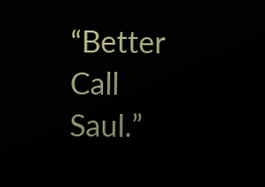“Better Call Saul.”